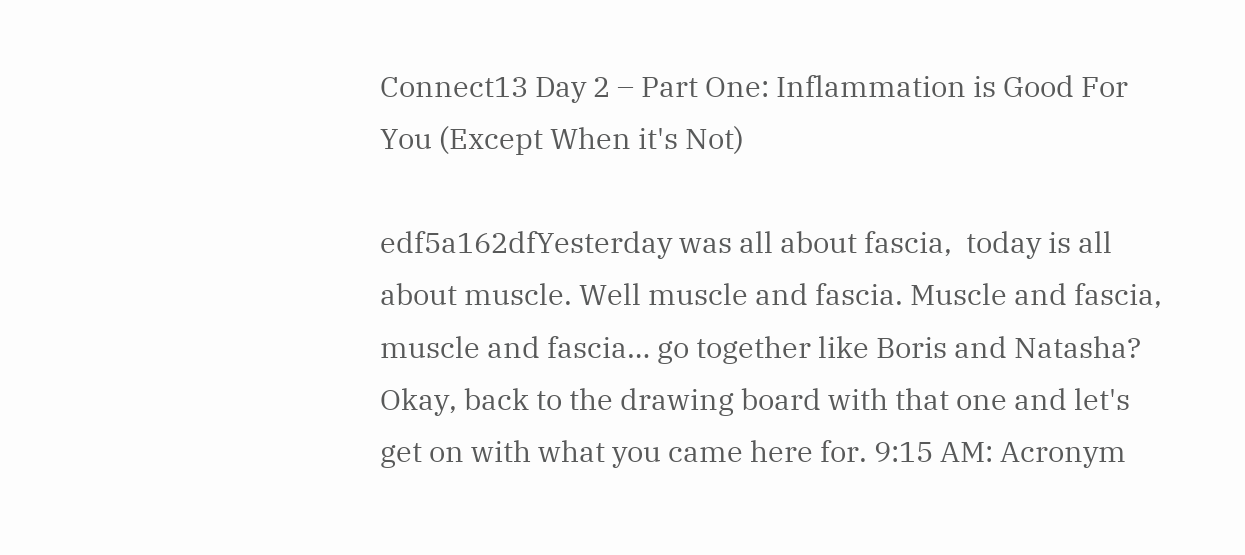Connect13 Day 2 – Part One: Inflammation is Good For You (Except When it's Not)

edf5a162dfYesterday was all about fascia,  today is all about muscle. Well muscle and fascia. Muscle and fascia, muscle and fascia… go together like Boris and Natasha? Okay, back to the drawing board with that one and let's get on with what you came here for. 9:15 AM: Acronym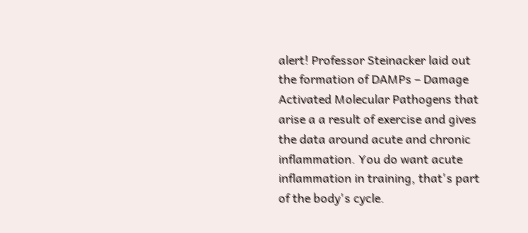alert! Professor Steinacker laid out the formation of DAMPs – Damage Activated Molecular Pathogens that arise a a result of exercise and gives the data around acute and chronic inflammation. You do want acute inflammation in training, that's part of the body's cycle.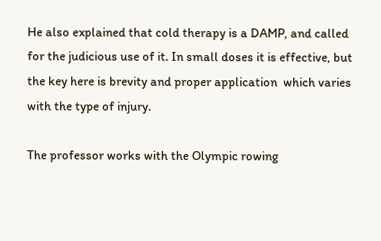He also explained that cold therapy is a DAMP, and called for the judicious use of it. In small doses it is effective, but the key here is brevity and proper application  which varies with the type of injury.

The professor works with the Olympic rowing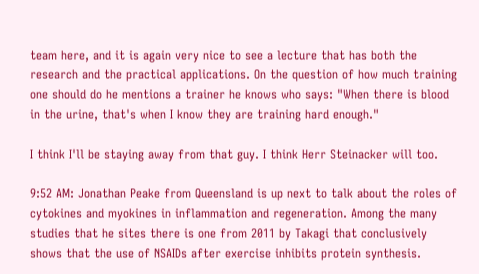team here, and it is again very nice to see a lecture that has both the research and the practical applications. On the question of how much training one should do he mentions a trainer he knows who says: "When there is blood in the urine, that's when I know they are training hard enough."

I think I'll be staying away from that guy. I think Herr Steinacker will too.

9:52 AM: Jonathan Peake from Queensland is up next to talk about the roles of cytokines and myokines in inflammation and regeneration. Among the many studies that he sites there is one from 2011 by Takagi that conclusively shows that the use of NSAIDs after exercise inhibits protein synthesis.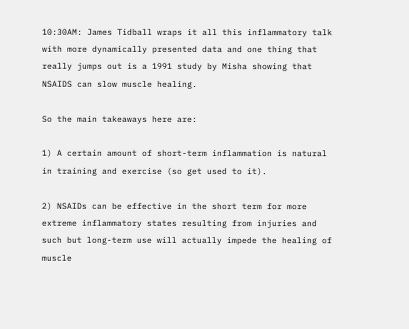10:30AM: James Tidball wraps it all this inflammatory talk with more dynamically presented data and one thing that really jumps out is a 1991 study by Misha showing that NSAIDS can slow muscle healing.

So the main takeaways here are:

1) A certain amount of short-term inflammation is natural in training and exercise (so get used to it).

2) NSAIDs can be effective in the short term for more extreme inflammatory states resulting from injuries and such but long-term use will actually impede the healing of muscle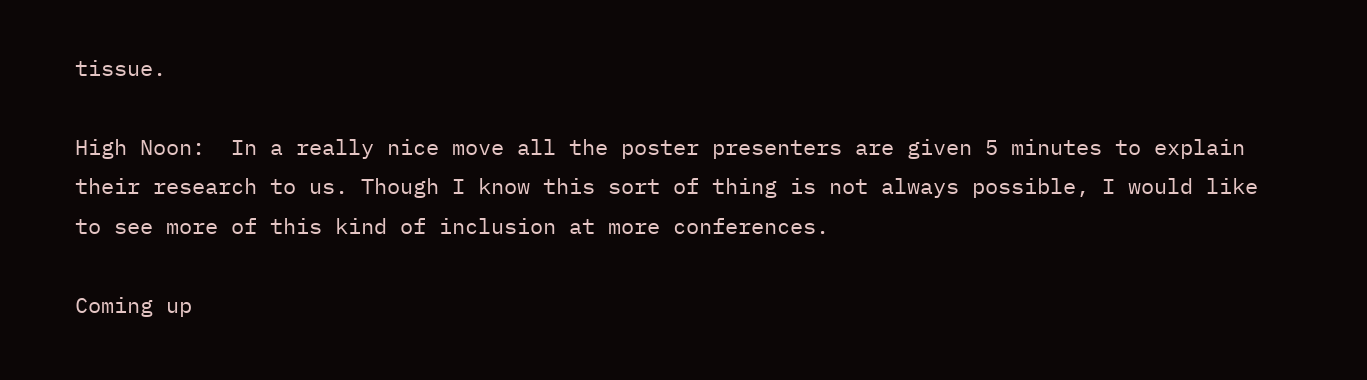tissue.

High Noon:  In a really nice move all the poster presenters are given 5 minutes to explain their research to us. Though I know this sort of thing is not always possible, I would like to see more of this kind of inclusion at more conferences.

Coming up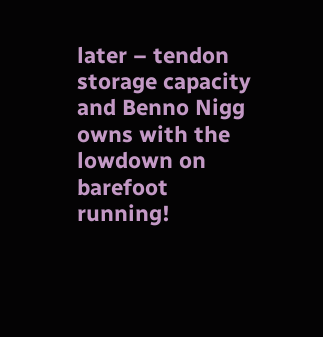later – tendon storage capacity and Benno Nigg owns with the lowdown on barefoot running!